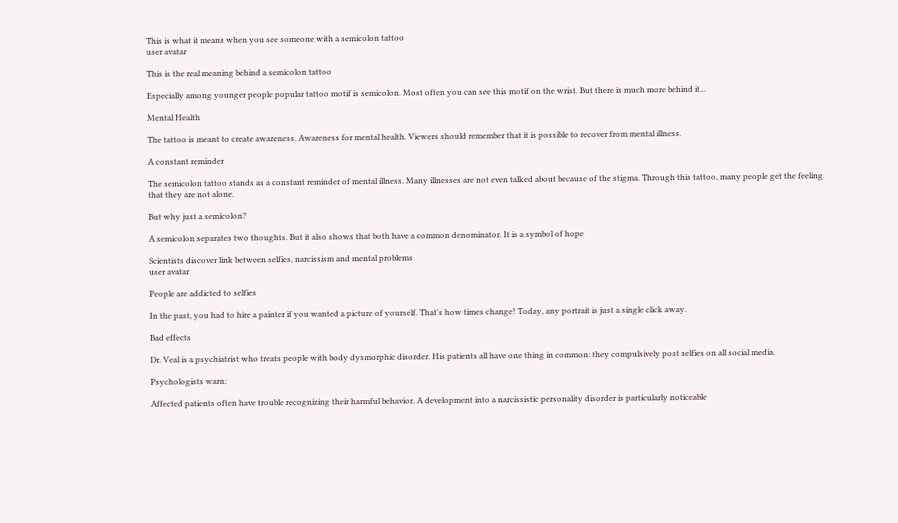This is what it means when you see someone with a semicolon tattoo
user avatar

This is the real meaning behind a semicolon tattoo

Especially among younger people popular tattoo motif is semicolon. Most often you can see this motif on the wrist. But there is much more behind it...

Mental Health

The tattoo is meant to create awareness. Awareness for mental health. Viewers should remember that it is possible to recover from mental illness.

A constant reminder

The semicolon tattoo stands as a constant reminder of mental illness. Many illnesses are not even talked about because of the stigma. Through this tattoo, many people get the feeling that they are not alone.

But why just a semicolon?

A semicolon separates two thoughts. But it also shows that both have a common denominator. It is a symbol of hope

Scientists discover link between selfies, narcissism and mental problems
user avatar

People are addicted to selfies

In the past, you had to hire a painter if you wanted a picture of yourself. That's how times change! Today, any portrait is just a single click away.

Bad effects

Dr. Veal is a psychiatrist who treats people with body dysmorphic disorder. His patients all have one thing in common: they compulsively post selfies on all social media.

Psychologists warn:

Affected patients often have trouble recognizing their harmful behavior. A development into a narcissistic personality disorder is particularly noticeable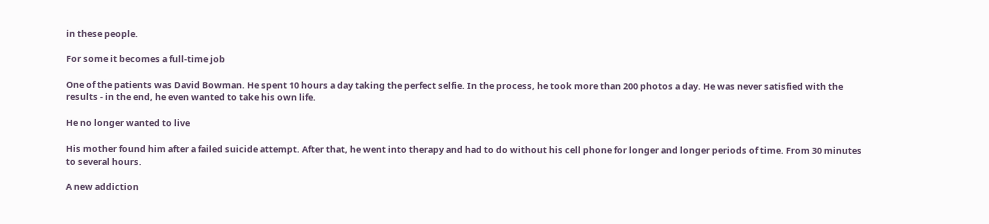in these people.

For some it becomes a full-time job

One of the patients was David Bowman. He spent 10 hours a day taking the perfect selfie. In the process, he took more than 200 photos a day. He was never satisfied with the results - in the end, he even wanted to take his own life.

He no longer wanted to live

His mother found him after a failed suicide attempt. After that, he went into therapy and had to do without his cell phone for longer and longer periods of time. From 30 minutes to several hours.

A new addiction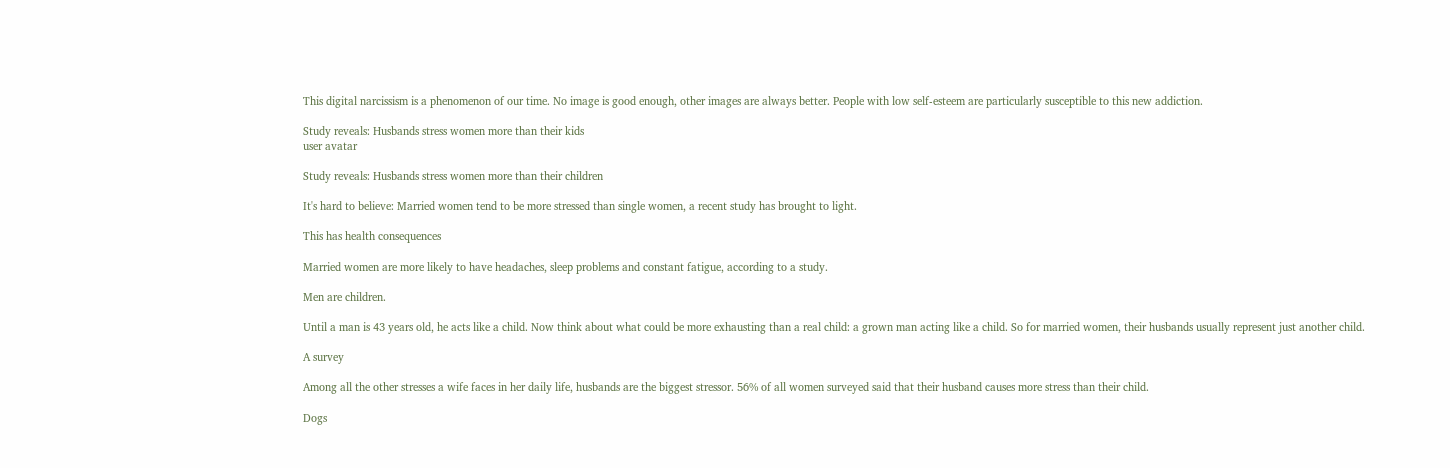This digital narcissism is a phenomenon of our time. No image is good enough, other images are always better. People with low self-esteem are particularly susceptible to this new addiction.

Study reveals: Husbands stress women more than their kids
user avatar

Study reveals: Husbands stress women more than their children

It's hard to believe: Married women tend to be more stressed than single women, a recent study has brought to light.

This has health consequences

Married women are more likely to have headaches, sleep problems and constant fatigue, according to a study.

Men are children.

Until a man is 43 years old, he acts like a child. Now think about what could be more exhausting than a real child: a grown man acting like a child. So for married women, their husbands usually represent just another child.

A survey

Among all the other stresses a wife faces in her daily life, husbands are the biggest stressor. 56% of all women surveyed said that their husband causes more stress than their child.

Dogs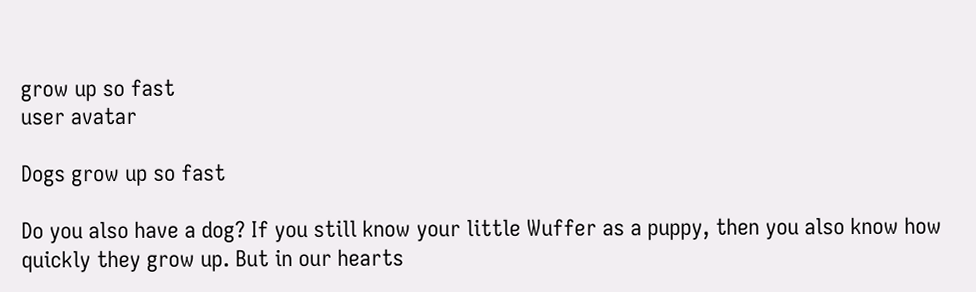grow up so fast
user avatar

Dogs grow up so fast

Do you also have a dog? If you still know your little Wuffer as a puppy, then you also know how quickly they grow up. But in our hearts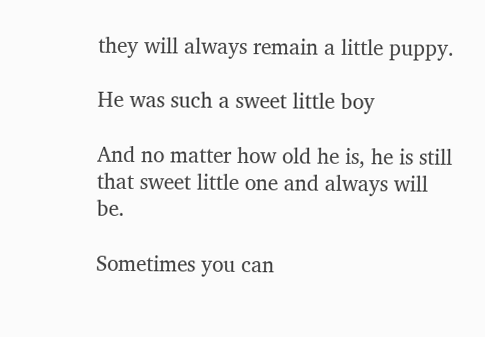they will always remain a little puppy.

He was such a sweet little boy

And no matter how old he is, he is still that sweet little one and always will be.

Sometimes you can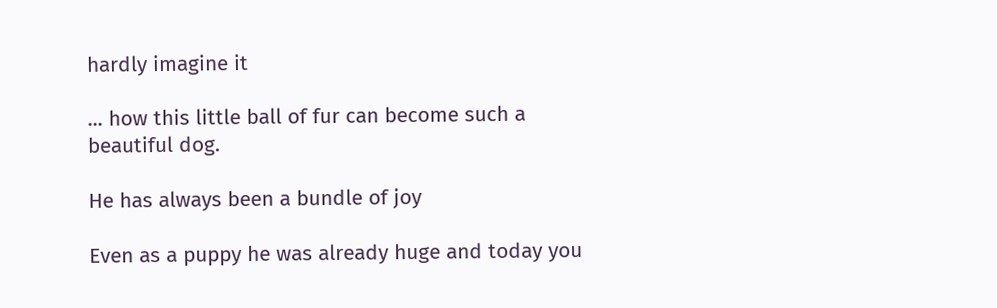hardly imagine it

... how this little ball of fur can become such a beautiful dog.

He has always been a bundle of joy

Even as a puppy he was already huge and today you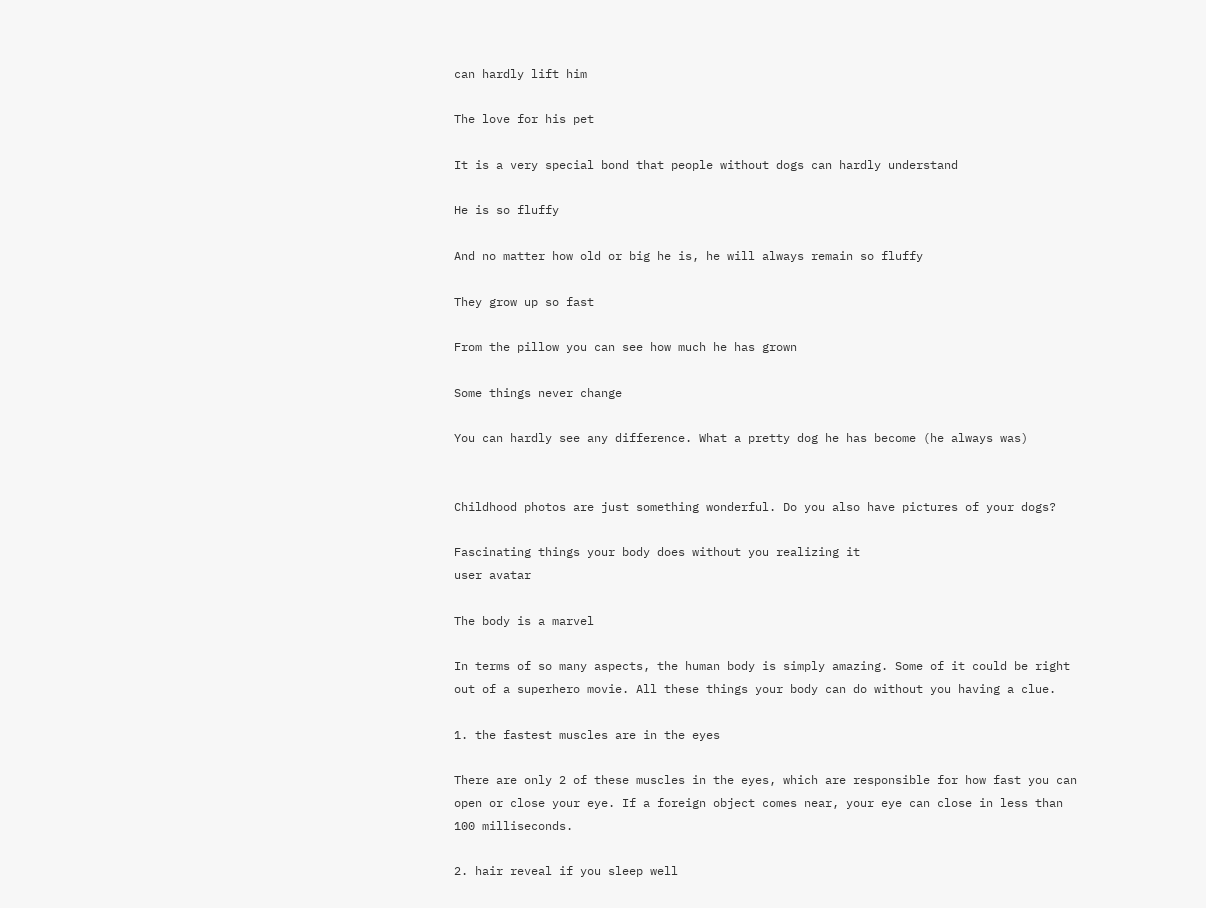can hardly lift him

The love for his pet

It is a very special bond that people without dogs can hardly understand

He is so fluffy

And no matter how old or big he is, he will always remain so fluffy

They grow up so fast

From the pillow you can see how much he has grown

Some things never change

You can hardly see any difference. What a pretty dog he has become (he always was)


Childhood photos are just something wonderful. Do you also have pictures of your dogs?

Fascinating things your body does without you realizing it
user avatar

The body is a marvel

In terms of so many aspects, the human body is simply amazing. Some of it could be right out of a superhero movie. All these things your body can do without you having a clue.

1. the fastest muscles are in the eyes

There are only 2 of these muscles in the eyes, which are responsible for how fast you can open or close your eye. If a foreign object comes near, your eye can close in less than 100 milliseconds.

2. hair reveal if you sleep well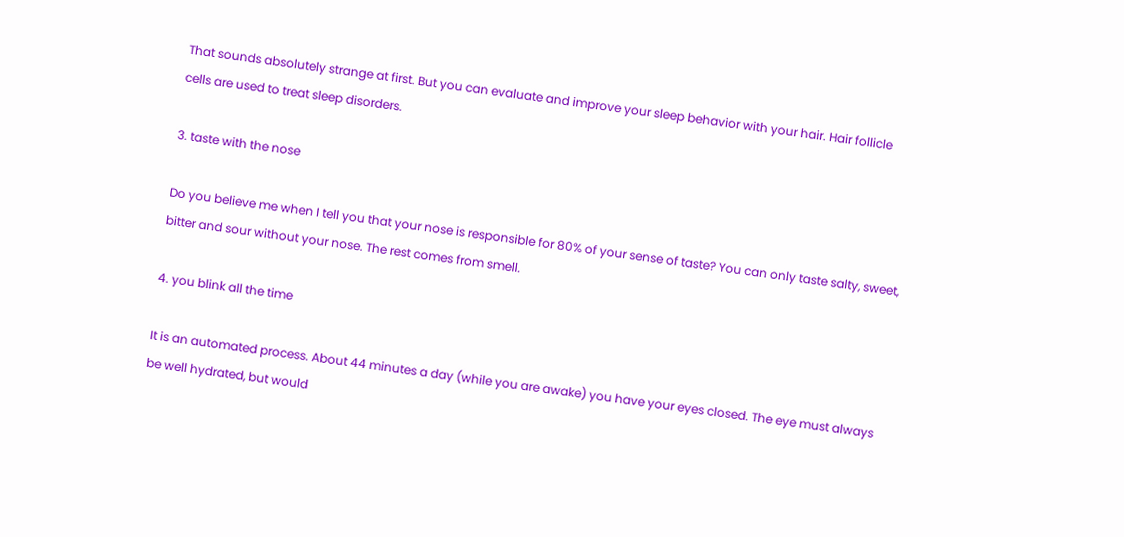That sounds absolutely strange at first. But you can evaluate and improve your sleep behavior with your hair. Hair follicle cells are used to treat sleep disorders.

3. taste with the nose

Do you believe me when I tell you that your nose is responsible for 80% of your sense of taste? You can only taste salty, sweet, bitter and sour without your nose. The rest comes from smell.

4. you blink all the time

It is an automated process. About 44 minutes a day (while you are awake) you have your eyes closed. The eye must always be well hydrated, but would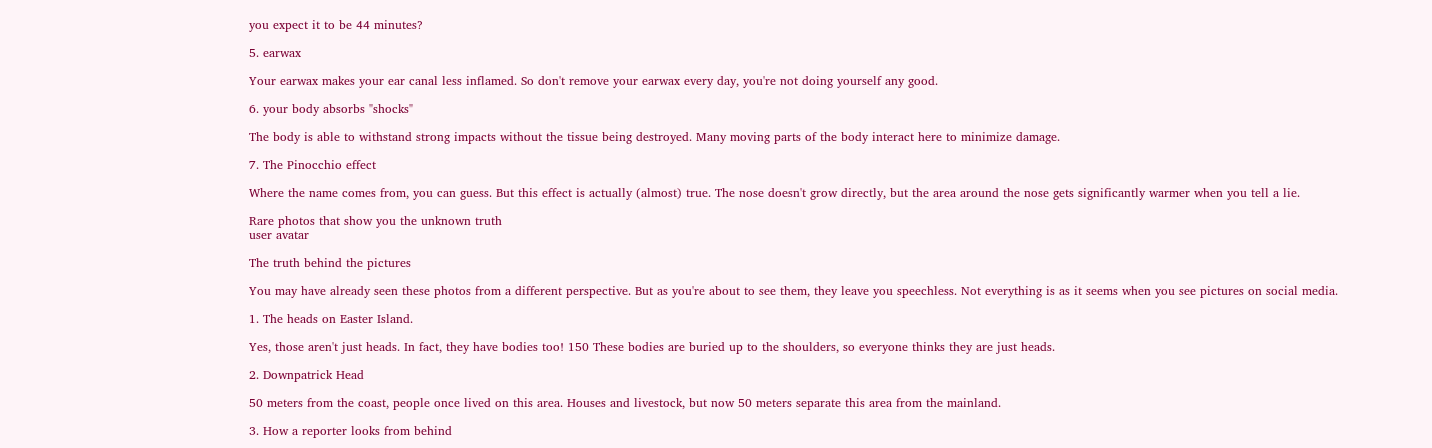you expect it to be 44 minutes?

5. earwax

Your earwax makes your ear canal less inflamed. So don't remove your earwax every day, you're not doing yourself any good.

6. your body absorbs "shocks"

The body is able to withstand strong impacts without the tissue being destroyed. Many moving parts of the body interact here to minimize damage.

7. The Pinocchio effect

Where the name comes from, you can guess. But this effect is actually (almost) true. The nose doesn't grow directly, but the area around the nose gets significantly warmer when you tell a lie.

Rare photos that show you the unknown truth
user avatar

The truth behind the pictures

You may have already seen these photos from a different perspective. But as you're about to see them, they leave you speechless. Not everything is as it seems when you see pictures on social media.

1. The heads on Easter Island.

Yes, those aren't just heads. In fact, they have bodies too! 150 These bodies are buried up to the shoulders, so everyone thinks they are just heads.

2. Downpatrick Head

50 meters from the coast, people once lived on this area. Houses and livestock, but now 50 meters separate this area from the mainland.

3. How a reporter looks from behind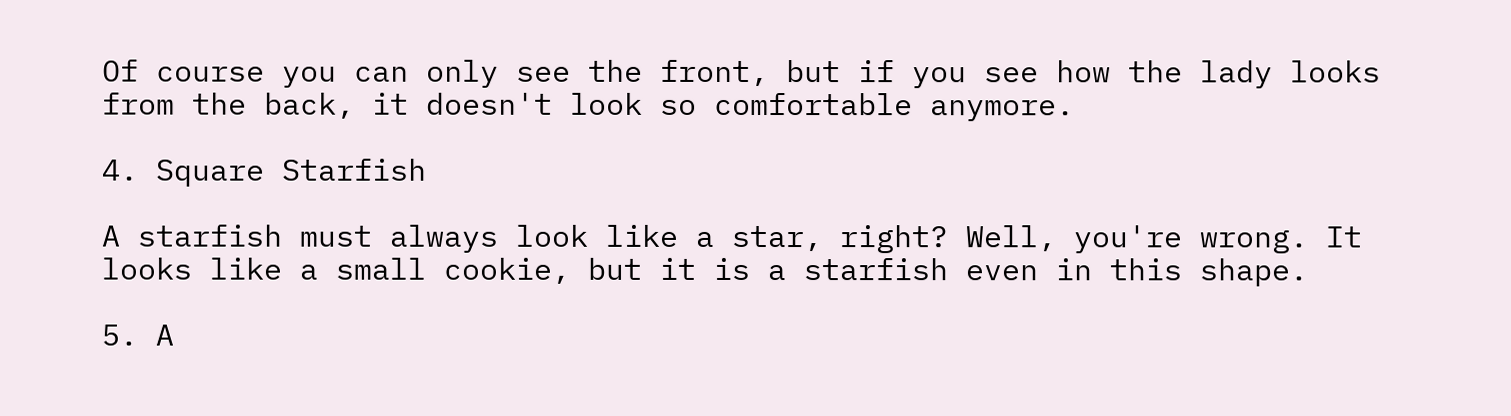Of course you can only see the front, but if you see how the lady looks from the back, it doesn't look so comfortable anymore.

4. Square Starfish

A starfish must always look like a star, right? Well, you're wrong. It looks like a small cookie, but it is a starfish even in this shape.

5. A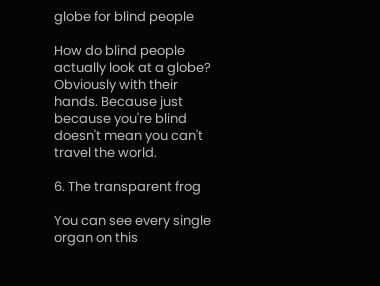globe for blind people

How do blind people actually look at a globe? Obviously with their hands. Because just because you're blind doesn't mean you can't travel the world.

6. The transparent frog

You can see every single organ on this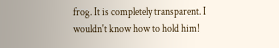frog. It is completely transparent. I wouldn't know how to hold him!